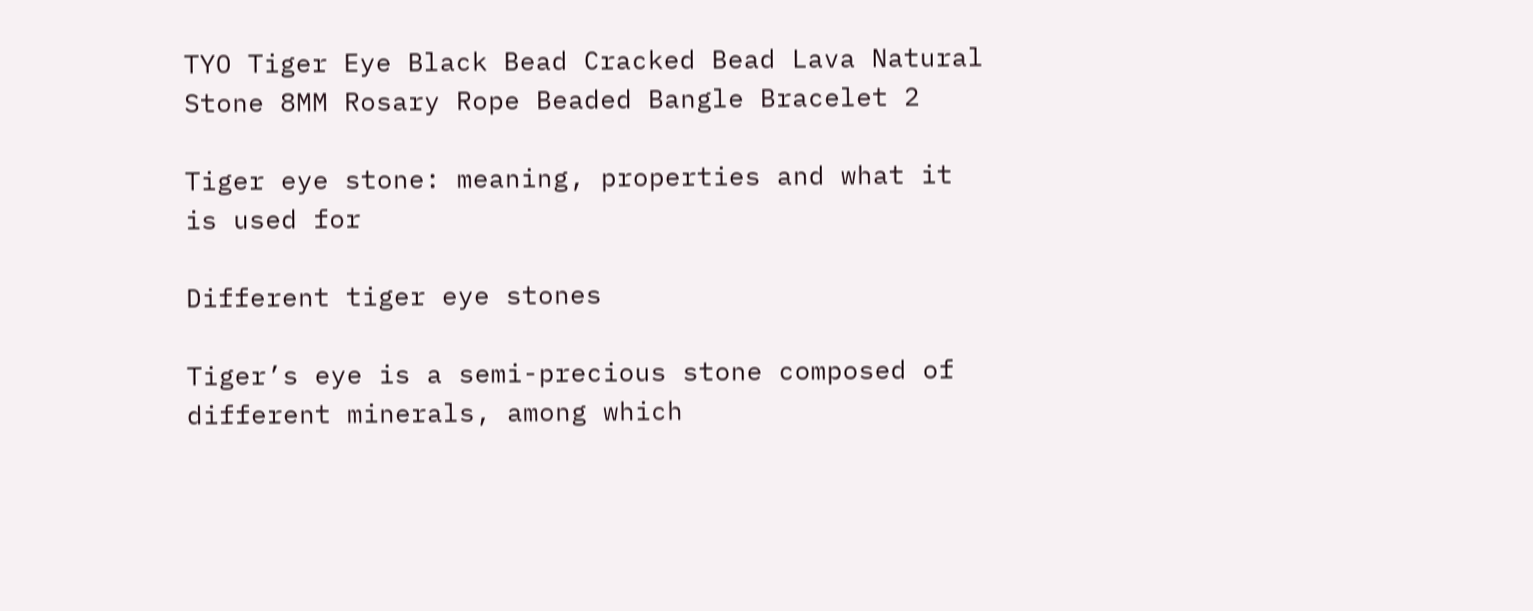TYO Tiger Eye Black Bead Cracked Bead Lava Natural Stone 8MM Rosary Rope Beaded Bangle Bracelet 2

Tiger eye stone: meaning, properties and what it is used for

Different tiger eye stones

Tiger’s eye is a semi-precious stone composed of different minerals, among which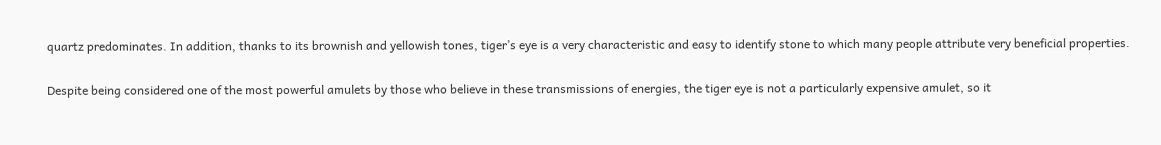quartz predominates. In addition, thanks to its brownish and yellowish tones, tiger’s eye is a very characteristic and easy to identify stone to which many people attribute very beneficial properties.

Despite being considered one of the most powerful amulets by those who believe in these transmissions of energies, the tiger eye is not a particularly expensive amulet, so it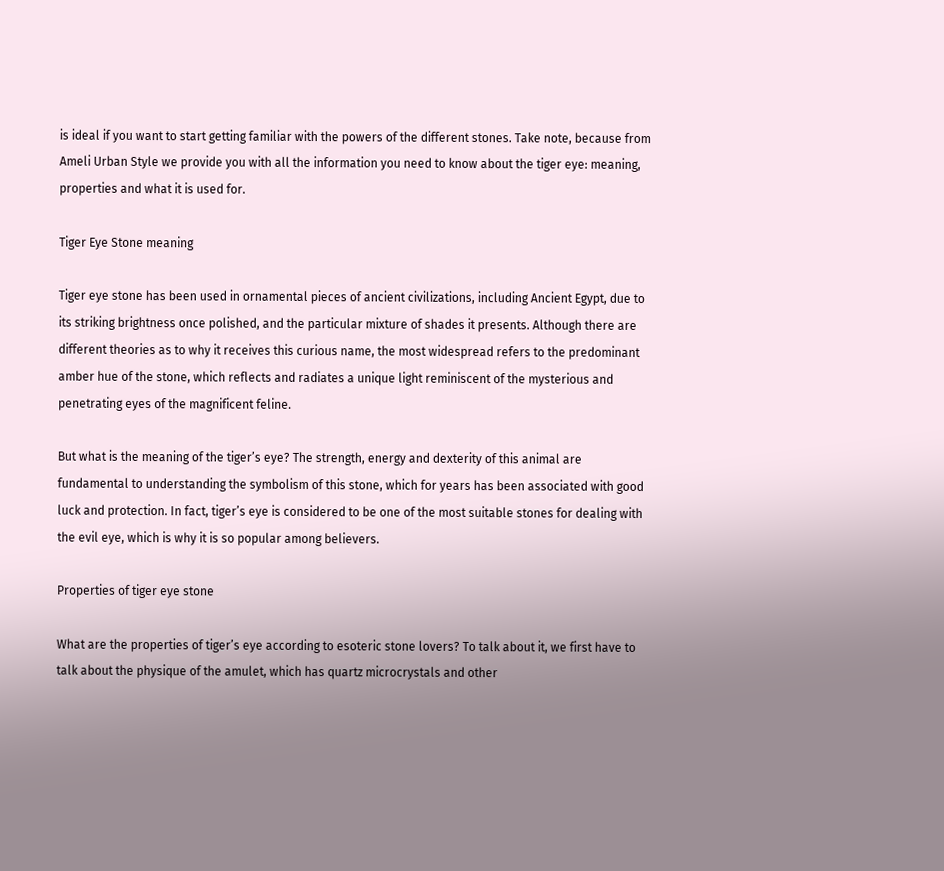is ideal if you want to start getting familiar with the powers of the different stones. Take note, because from Ameli Urban Style we provide you with all the information you need to know about the tiger eye: meaning, properties and what it is used for.

Tiger Eye Stone meaning

Tiger eye stone has been used in ornamental pieces of ancient civilizations, including Ancient Egypt, due to its striking brightness once polished, and the particular mixture of shades it presents. Although there are different theories as to why it receives this curious name, the most widespread refers to the predominant amber hue of the stone, which reflects and radiates a unique light reminiscent of the mysterious and penetrating eyes of the magnificent feline.

But what is the meaning of the tiger’s eye? The strength, energy and dexterity of this animal are fundamental to understanding the symbolism of this stone, which for years has been associated with good luck and protection. In fact, tiger’s eye is considered to be one of the most suitable stones for dealing with the evil eye, which is why it is so popular among believers.

Properties of tiger eye stone

What are the properties of tiger’s eye according to esoteric stone lovers? To talk about it, we first have to talk about the physique of the amulet, which has quartz microcrystals and other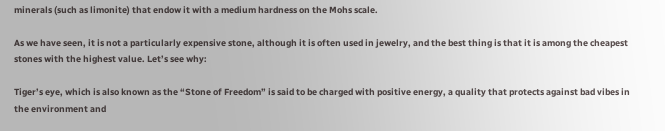minerals (such as limonite) that endow it with a medium hardness on the Mohs scale.

As we have seen, it is not a particularly expensive stone, although it is often used in jewelry, and the best thing is that it is among the cheapest stones with the highest value. Let’s see why:

Tiger’s eye, which is also known as the “Stone of Freedom” is said to be charged with positive energy, a quality that protects against bad vibes in the environment and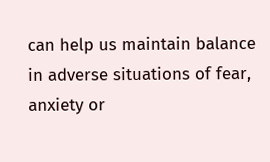can help us maintain balance in adverse situations of fear, anxiety or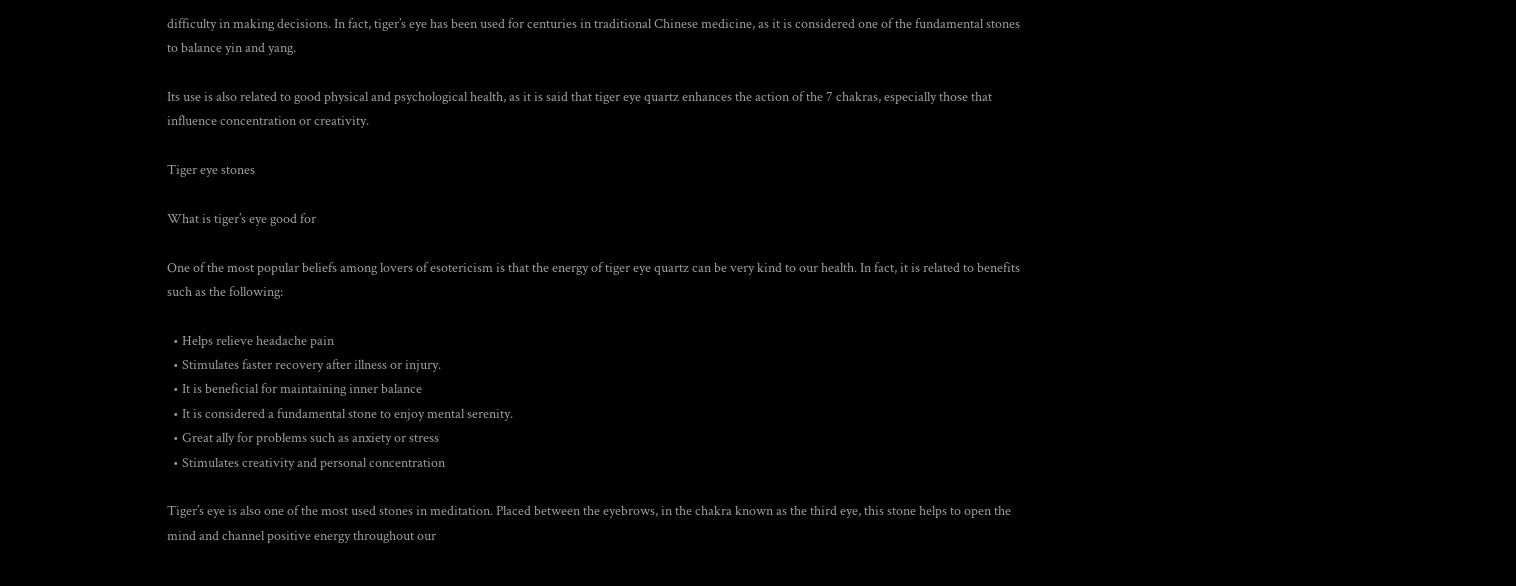difficulty in making decisions. In fact, tiger’s eye has been used for centuries in traditional Chinese medicine, as it is considered one of the fundamental stones to balance yin and yang.

Its use is also related to good physical and psychological health, as it is said that tiger eye quartz enhances the action of the 7 chakras, especially those that influence concentration or creativity.

Tiger eye stones

What is tiger’s eye good for

One of the most popular beliefs among lovers of esotericism is that the energy of tiger eye quartz can be very kind to our health. In fact, it is related to benefits such as the following:

  • Helps relieve headache pain
  • Stimulates faster recovery after illness or injury.
  • It is beneficial for maintaining inner balance
  • It is considered a fundamental stone to enjoy mental serenity.
  • Great ally for problems such as anxiety or stress
  • Stimulates creativity and personal concentration

Tiger’s eye is also one of the most used stones in meditation. Placed between the eyebrows, in the chakra known as the third eye, this stone helps to open the mind and channel positive energy throughout our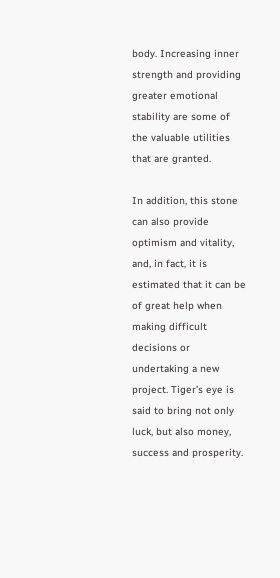body. Increasing inner strength and providing greater emotional stability are some of the valuable utilities that are granted.

In addition, this stone can also provide optimism and vitality, and, in fact, it is estimated that it can be of great help when making difficult decisions or undertaking a new project. Tiger’s eye is said to bring not only luck, but also money, success and prosperity.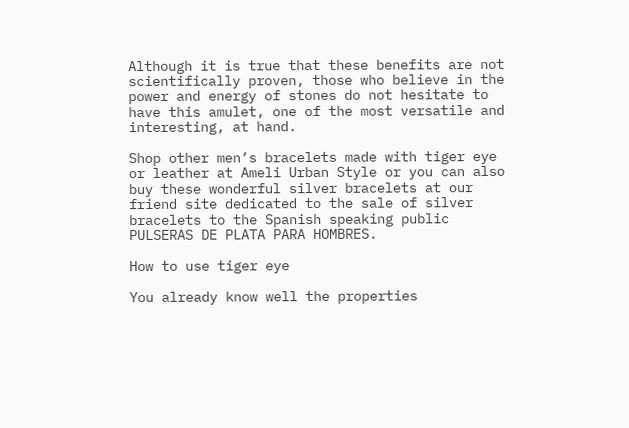Although it is true that these benefits are not scientifically proven, those who believe in the power and energy of stones do not hesitate to have this amulet, one of the most versatile and interesting, at hand.

Shop other men’s bracelets made with tiger eye or leather at Ameli Urban Style or you can also buy these wonderful silver bracelets at our friend site dedicated to the sale of silver bracelets to the Spanish speaking public PULSERAS DE PLATA PARA HOMBRES.

How to use tiger eye

You already know well the properties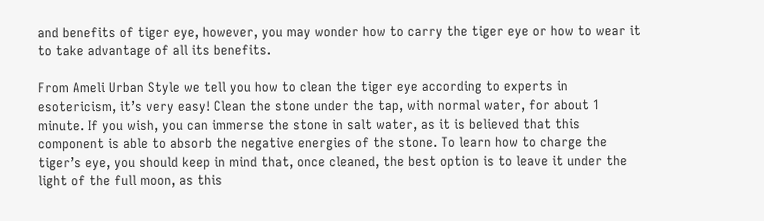and benefits of tiger eye, however, you may wonder how to carry the tiger eye or how to wear it to take advantage of all its benefits.

From Ameli Urban Style we tell you how to clean the tiger eye according to experts in esotericism, it’s very easy! Clean the stone under the tap, with normal water, for about 1 minute. If you wish, you can immerse the stone in salt water, as it is believed that this component is able to absorb the negative energies of the stone. To learn how to charge the tiger’s eye, you should keep in mind that, once cleaned, the best option is to leave it under the light of the full moon, as this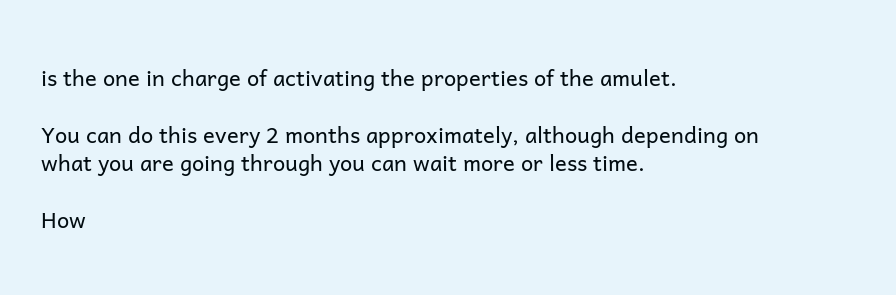is the one in charge of activating the properties of the amulet.

You can do this every 2 months approximately, although depending on what you are going through you can wait more or less time.

How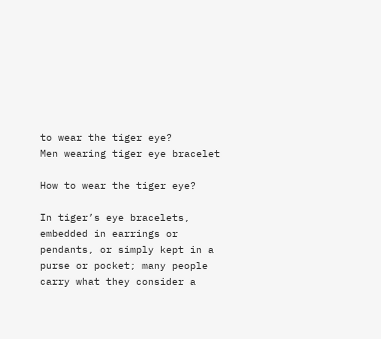to wear the tiger eye?
Men wearing tiger eye bracelet

How to wear the tiger eye?

In tiger’s eye bracelets, embedded in earrings or pendants, or simply kept in a purse or pocket; many people carry what they consider a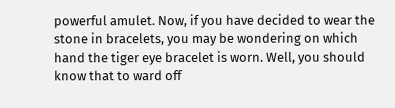powerful amulet. Now, if you have decided to wear the stone in bracelets, you may be wondering on which hand the tiger eye bracelet is worn. Well, you should know that to ward off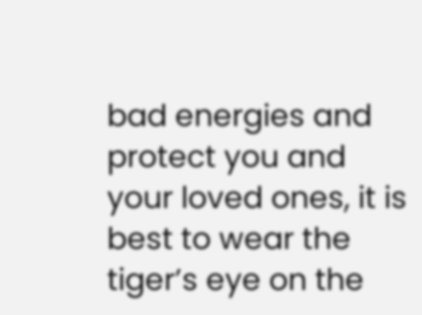bad energies and protect you and your loved ones, it is best to wear the tiger’s eye on the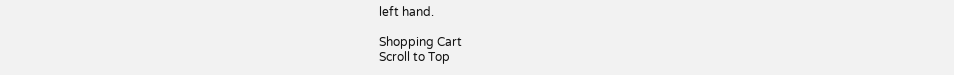left hand.

Shopping Cart
Scroll to Top